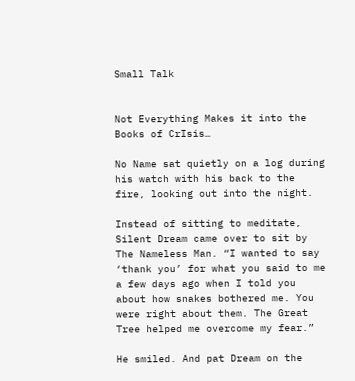Small Talk


Not Everything Makes it into the Books of CrIsis…

No Name sat quietly on a log during his watch with his back to the fire, looking out into the night.

Instead of sitting to meditate, Silent Dream came over to sit by The Nameless Man. “I wanted to say ‘thank you’ for what you said to me a few days ago when I told you about how snakes bothered me. You were right about them. The Great Tree helped me overcome my fear.”

He smiled. And pat Dream on the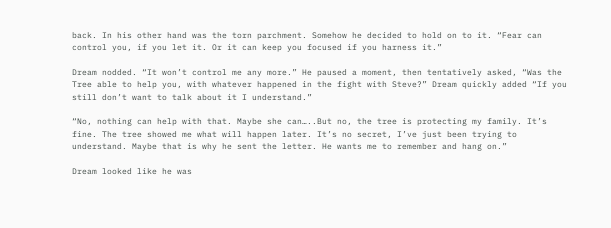back. In his other hand was the torn parchment. Somehow he decided to hold on to it. “Fear can control you, if you let it. Or it can keep you focused if you harness it.”

Dream nodded. “It won’t control me any more.” He paused a moment, then tentatively asked, “Was the Tree able to help you, with whatever happened in the fight with Steve?” Dream quickly added “If you still don’t want to talk about it I understand.”

“No, nothing can help with that. Maybe she can…..But no, the tree is protecting my family. It’s fine. The tree showed me what will happen later. It’s no secret, I’ve just been trying to understand. Maybe that is why he sent the letter. He wants me to remember and hang on.”

Dream looked like he was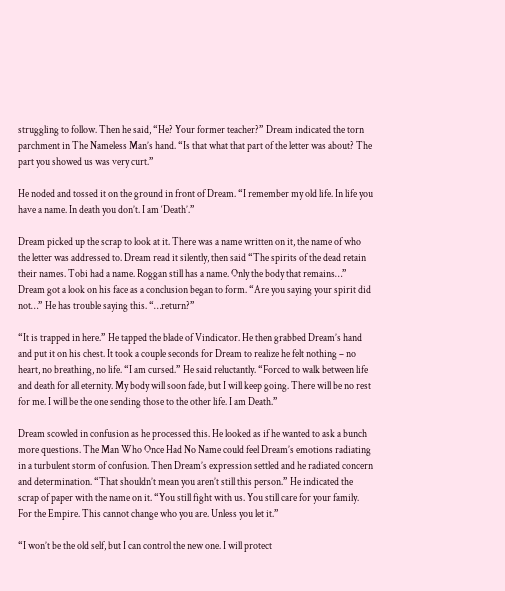struggling to follow. Then he said, “He? Your former teacher?” Dream indicated the torn parchment in The Nameless Man’s hand. “Is that what that part of the letter was about? The part you showed us was very curt.”

He noded and tossed it on the ground in front of Dream. “I remember my old life. In life you have a name. In death you don’t. I am ‘Death’.”

Dream picked up the scrap to look at it. There was a name written on it, the name of who the letter was addressed to. Dream read it silently, then said “The spirits of the dead retain their names. Tobi had a name. Roggan still has a name. Only the body that remains…” Dream got a look on his face as a conclusion began to form. “Are you saying your spirit did not…” He has trouble saying this. “…return?”

“It is trapped in here.” He tapped the blade of Vindicator. He then grabbed Dream’s hand and put it on his chest. It took a couple seconds for Dream to realize he felt nothing – no heart, no breathing, no life. “I am cursed.” He said reluctantly. “Forced to walk between life and death for all eternity. My body will soon fade, but I will keep going. There will be no rest for me. I will be the one sending those to the other life. I am Death.”

Dream scowled in confusion as he processed this. He looked as if he wanted to ask a bunch more questions. The Man Who Once Had No Name could feel Dream’s emotions radiating in a turbulent storm of confusion. Then Dream’s expression settled and he radiated concern and determination. “That shouldn’t mean you aren’t still this person.” He indicated the scrap of paper with the name on it. “You still fight with us. You still care for your family. For the Empire. This cannot change who you are. Unless you let it.”

“I won’t be the old self, but I can control the new one. I will protect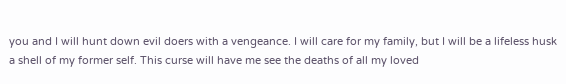you and I will hunt down evil doers with a vengeance. I will care for my family, but I will be a lifeless husk a shell of my former self. This curse will have me see the deaths of all my loved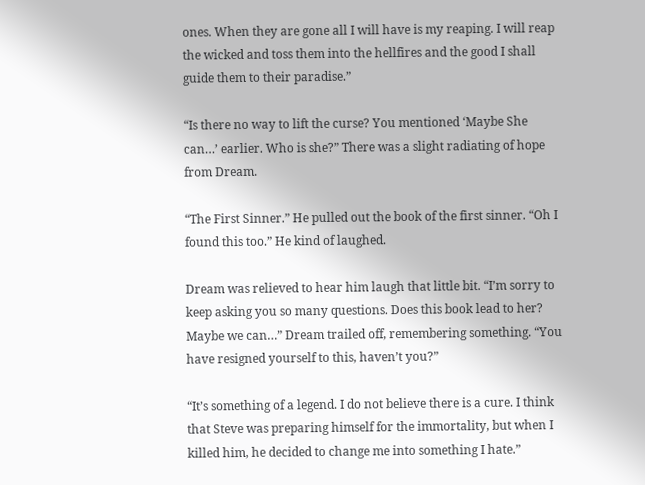ones. When they are gone all I will have is my reaping. I will reap the wicked and toss them into the hellfires and the good I shall guide them to their paradise.”

“Is there no way to lift the curse? You mentioned ‘Maybe She can…’ earlier. Who is she?” There was a slight radiating of hope from Dream.

“The First Sinner.” He pulled out the book of the first sinner. “Oh I found this too.” He kind of laughed.

Dream was relieved to hear him laugh that little bit. “I’m sorry to keep asking you so many questions. Does this book lead to her? Maybe we can…” Dream trailed off, remembering something. “You have resigned yourself to this, haven’t you?”

“It’s something of a legend. I do not believe there is a cure. I think that Steve was preparing himself for the immortality, but when I killed him, he decided to change me into something I hate.”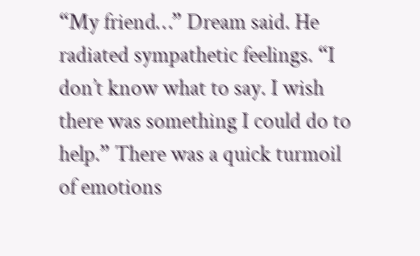“My friend…” Dream said. He radiated sympathetic feelings. “I don’t know what to say. I wish there was something I could do to help.” There was a quick turmoil of emotions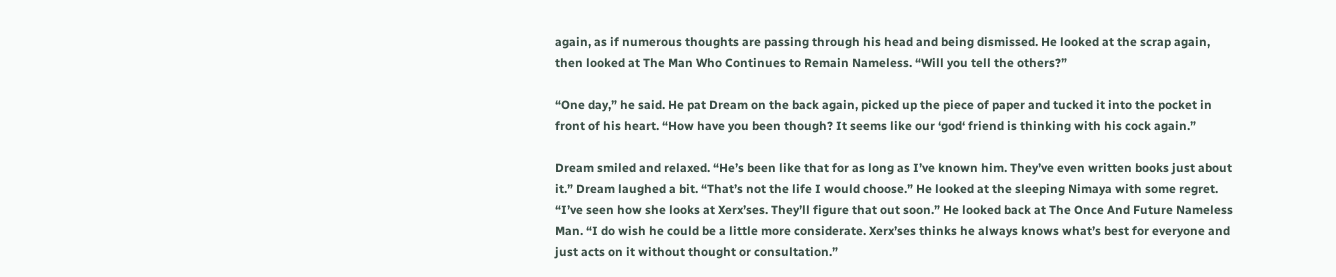again, as if numerous thoughts are passing through his head and being dismissed. He looked at the scrap again, then looked at The Man Who Continues to Remain Nameless. “Will you tell the others?”

“One day,” he said. He pat Dream on the back again, picked up the piece of paper and tucked it into the pocket in front of his heart. “How have you been though? It seems like our ‘god‘ friend is thinking with his cock again.”

Dream smiled and relaxed. “He’s been like that for as long as I’ve known him. They’ve even written books just about it.” Dream laughed a bit. “That’s not the life I would choose.” He looked at the sleeping Nimaya with some regret. “I’ve seen how she looks at Xerx’ses. They’ll figure that out soon.” He looked back at The Once And Future Nameless Man. “I do wish he could be a little more considerate. Xerx’ses thinks he always knows what’s best for everyone and just acts on it without thought or consultation.”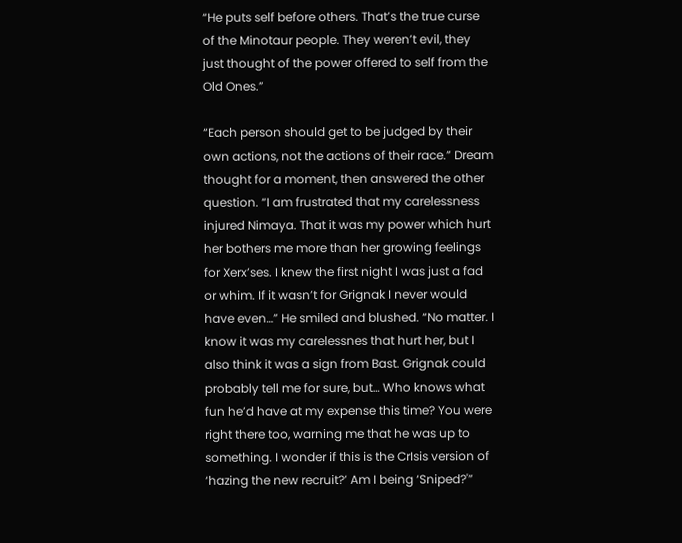“He puts self before others. That’s the true curse of the Minotaur people. They weren’t evil, they just thought of the power offered to self from the Old Ones.”

“Each person should get to be judged by their own actions, not the actions of their race.” Dream thought for a moment, then answered the other question. “I am frustrated that my carelessness injured Nimaya. That it was my power which hurt her bothers me more than her growing feelings for Xerx’ses. I knew the first night I was just a fad or whim. If it wasn’t for Grignak I never would have even…” He smiled and blushed. “No matter. I know it was my carelessnes that hurt her, but I also think it was a sign from Bast. Grignak could probably tell me for sure, but… Who knows what fun he’d have at my expense this time? You were right there too, warning me that he was up to something. I wonder if this is the CrIsis version of ‘hazing the new recruit?’ Am I being ‘Sniped?'”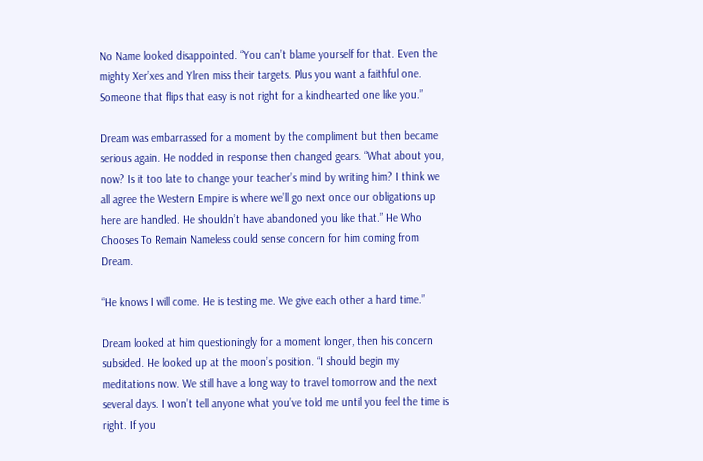No Name looked disappointed. “You can’t blame yourself for that. Even the mighty Xer’xes and Ylren miss their targets. Plus you want a faithful one. Someone that flips that easy is not right for a kindhearted one like you.”

Dream was embarrassed for a moment by the compliment but then became serious again. He nodded in response then changed gears. “What about you, now? Is it too late to change your teacher’s mind by writing him? I think we all agree the Western Empire is where we’ll go next once our obligations up here are handled. He shouldn’t have abandoned you like that.” He Who Chooses To Remain Nameless could sense concern for him coming from Dream.

“He knows I will come. He is testing me. We give each other a hard time.”

Dream looked at him questioningly for a moment longer, then his concern subsided. He looked up at the moon’s position. “I should begin my meditations now. We still have a long way to travel tomorrow and the next several days. I won’t tell anyone what you’ve told me until you feel the time is right. If you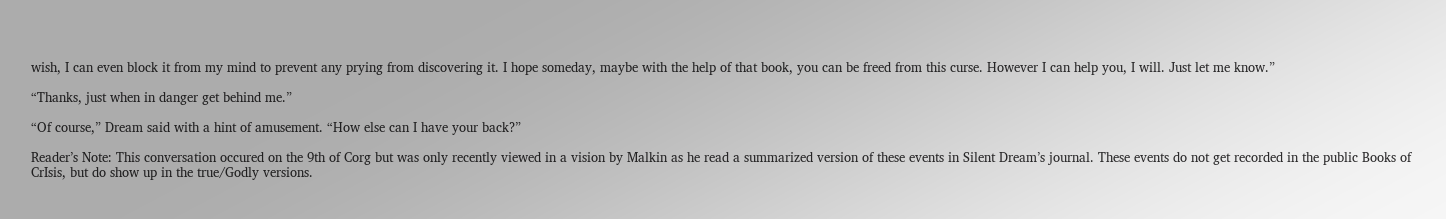wish, I can even block it from my mind to prevent any prying from discovering it. I hope someday, maybe with the help of that book, you can be freed from this curse. However I can help you, I will. Just let me know.”

“Thanks, just when in danger get behind me.”

“Of course,” Dream said with a hint of amusement. “How else can I have your back?”

Reader’s Note: This conversation occured on the 9th of Corg but was only recently viewed in a vision by Malkin as he read a summarized version of these events in Silent Dream’s journal. These events do not get recorded in the public Books of CrIsis, but do show up in the true/Godly versions.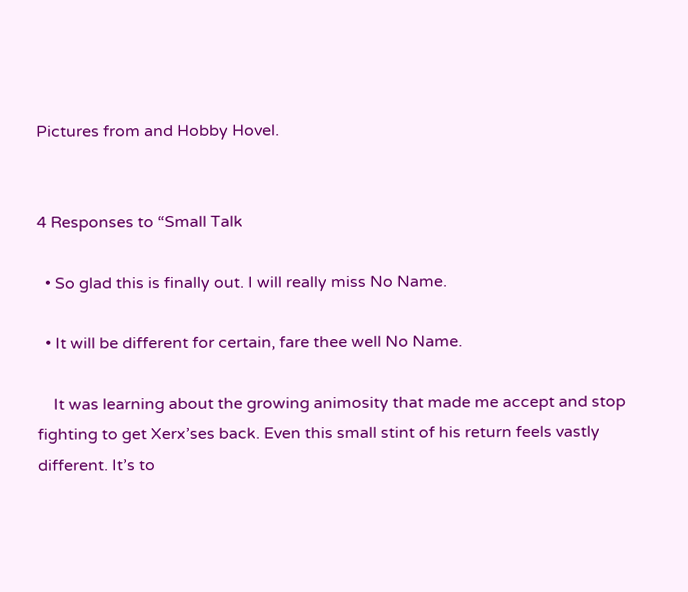Pictures from and Hobby Hovel.


4 Responses to “Small Talk

  • So glad this is finally out. I will really miss No Name.

  • It will be different for certain, fare thee well No Name.

    It was learning about the growing animosity that made me accept and stop fighting to get Xerx’ses back. Even this small stint of his return feels vastly different. It’s to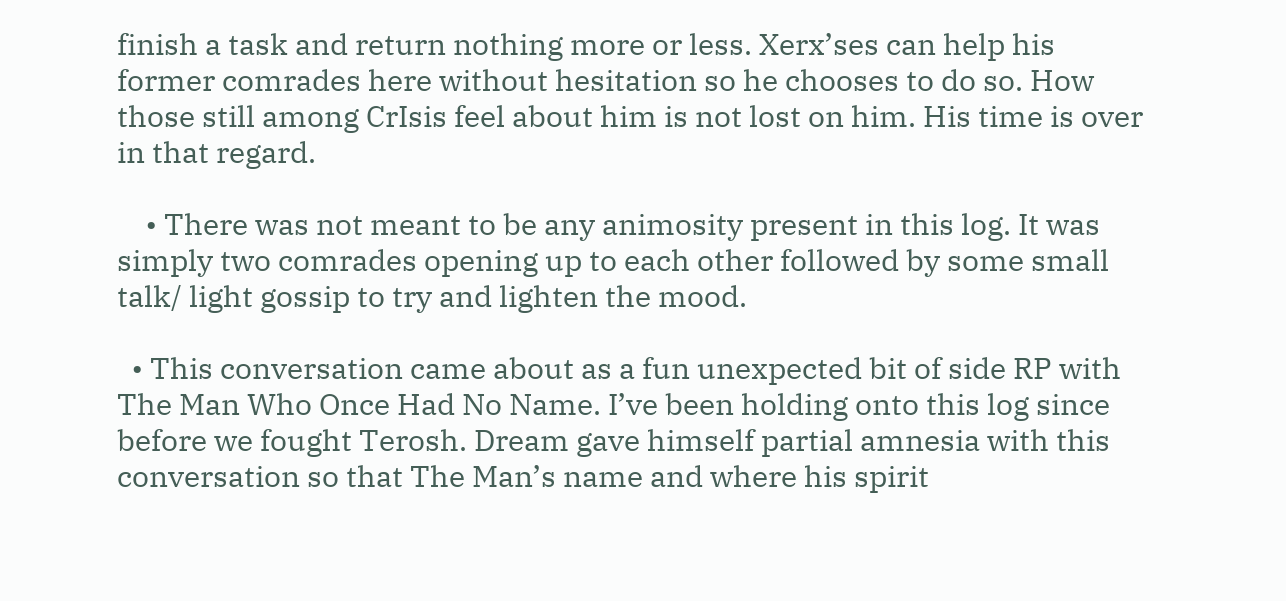finish a task and return nothing more or less. Xerx’ses can help his former comrades here without hesitation so he chooses to do so. How those still among CrIsis feel about him is not lost on him. His time is over in that regard.

    • There was not meant to be any animosity present in this log. It was simply two comrades opening up to each other followed by some small talk/ light gossip to try and lighten the mood.

  • This conversation came about as a fun unexpected bit of side RP with The Man Who Once Had No Name. I’ve been holding onto this log since before we fought Terosh. Dream gave himself partial amnesia with this conversation so that The Man’s name and where his spirit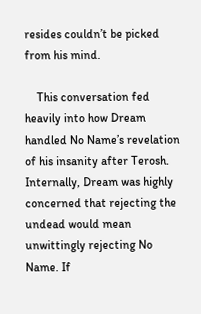resides couldn’t be picked from his mind.

    This conversation fed heavily into how Dream handled No Name’s revelation of his insanity after Terosh. Internally, Dream was highly concerned that rejecting the undead would mean unwittingly rejecting No Name. If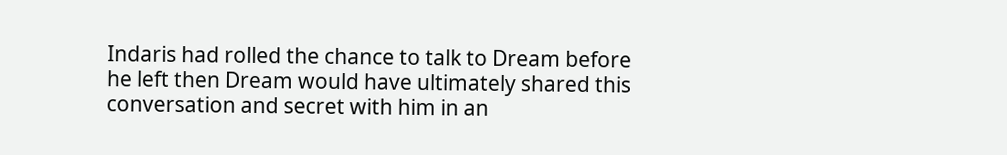Indaris had rolled the chance to talk to Dream before he left then Dream would have ultimately shared this conversation and secret with him in an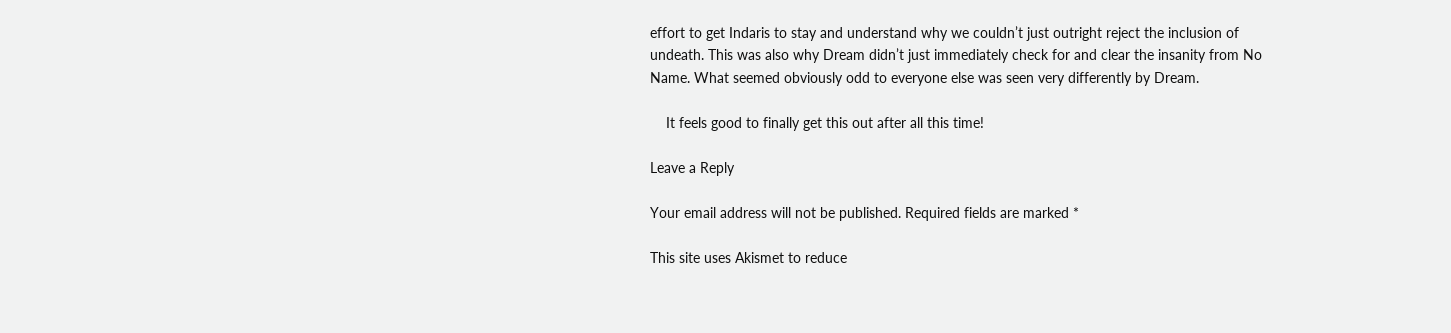effort to get Indaris to stay and understand why we couldn’t just outright reject the inclusion of undeath. This was also why Dream didn’t just immediately check for and clear the insanity from No Name. What seemed obviously odd to everyone else was seen very differently by Dream.

    It feels good to finally get this out after all this time!

Leave a Reply

Your email address will not be published. Required fields are marked *

This site uses Akismet to reduce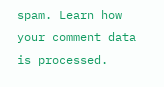spam. Learn how your comment data is processed.